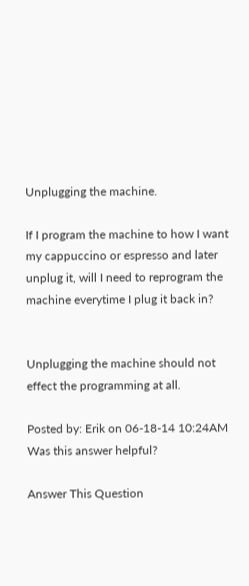Unplugging the machine.

If I program the machine to how I want my cappuccino or espresso and later unplug it, will I need to reprogram the machine everytime I plug it back in?


Unplugging the machine should not effect the programming at all.

Posted by: Erik on 06-18-14 10:24AM
Was this answer helpful?

Answer This Question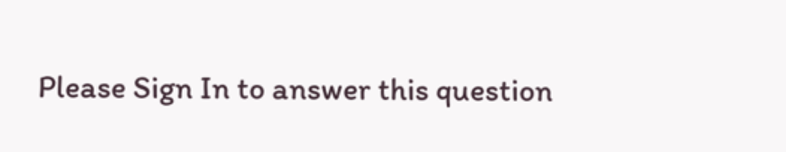Please Sign In to answer this question